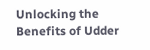Unlocking the Benefits of Udder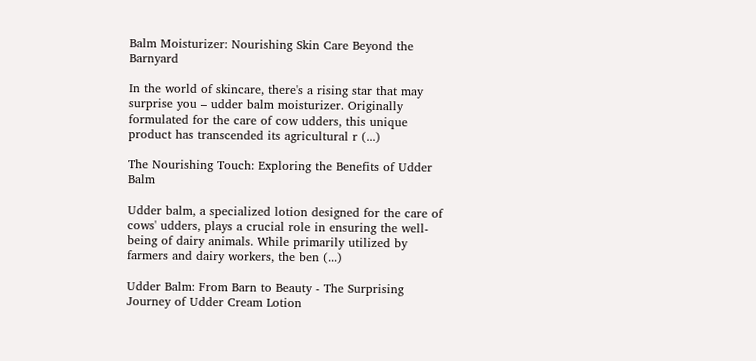Balm Moisturizer: Nourishing Skin Care Beyond the Barnyard

In the world of skincare, there's a rising star that may surprise you – udder balm moisturizer. Originally formulated for the care of cow udders, this unique product has transcended its agricultural r (...)

The Nourishing Touch: Exploring the Benefits of Udder Balm

Udder balm, a specialized lotion designed for the care of cows' udders, plays a crucial role in ensuring the well-being of dairy animals. While primarily utilized by farmers and dairy workers, the ben (...)

Udder Balm: From Barn to Beauty - The Surprising Journey of Udder Cream Lotion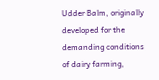Udder Balm, originally developed for the demanding conditions of dairy farming,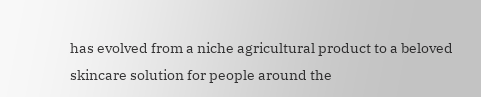has evolved from a niche agricultural product to a beloved skincare solution for people around the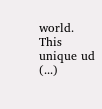world. This unique ud (...)